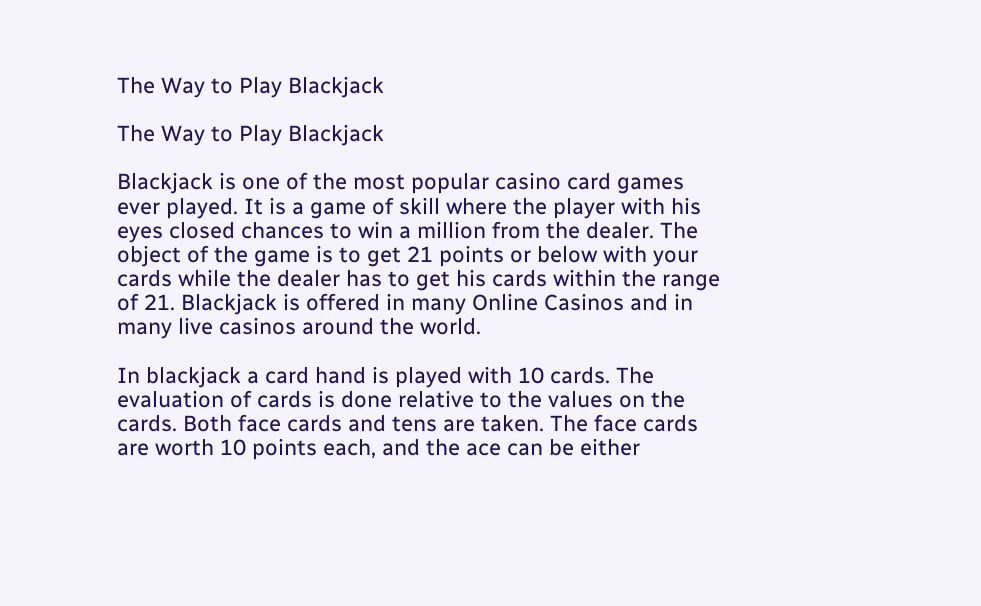The Way to Play Blackjack

The Way to Play Blackjack

Blackjack is one of the most popular casino card games ever played. It is a game of skill where the player with his eyes closed chances to win a million from the dealer. The object of the game is to get 21 points or below with your cards while the dealer has to get his cards within the range of 21. Blackjack is offered in many Online Casinos and in many live casinos around the world.

In blackjack a card hand is played with 10 cards. The evaluation of cards is done relative to the values on the cards. Both face cards and tens are taken. The face cards are worth 10 points each, and the ace can be either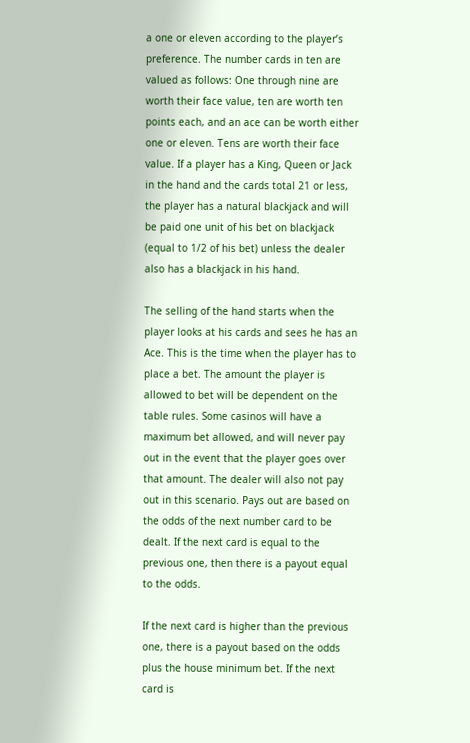a one or eleven according to the player’s preference. The number cards in ten are valued as follows: One through nine are worth their face value, ten are worth ten points each, and an ace can be worth either one or eleven. Tens are worth their face value. If a player has a King, Queen or Jack in the hand and the cards total 21 or less, the player has a natural blackjack and will be paid one unit of his bet on blackjack (equal to 1/2 of his bet) unless the dealer also has a blackjack in his hand.

The selling of the hand starts when the player looks at his cards and sees he has an Ace. This is the time when the player has to place a bet. The amount the player is allowed to bet will be dependent on the table rules. Some casinos will have a maximum bet allowed, and will never pay out in the event that the player goes over that amount. The dealer will also not pay out in this scenario. Pays out are based on the odds of the next number card to be dealt. If the next card is equal to the previous one, then there is a payout equal to the odds.

If the next card is higher than the previous one, there is a payout based on the odds plus the house minimum bet. If the next card is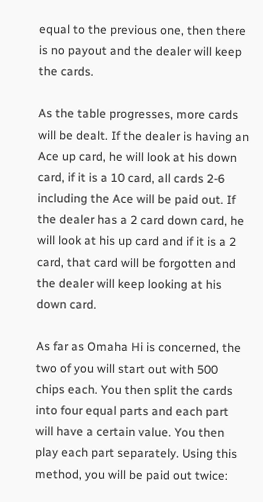equal to the previous one, then there is no payout and the dealer will keep the cards.

As the table progresses, more cards will be dealt. If the dealer is having an Ace up card, he will look at his down card, if it is a 10 card, all cards 2-6 including the Ace will be paid out. If the dealer has a 2 card down card, he will look at his up card and if it is a 2 card, that card will be forgotten and the dealer will keep looking at his down card.

As far as Omaha Hi is concerned, the two of you will start out with 500 chips each. You then split the cards into four equal parts and each part will have a certain value. You then play each part separately. Using this method, you will be paid out twice: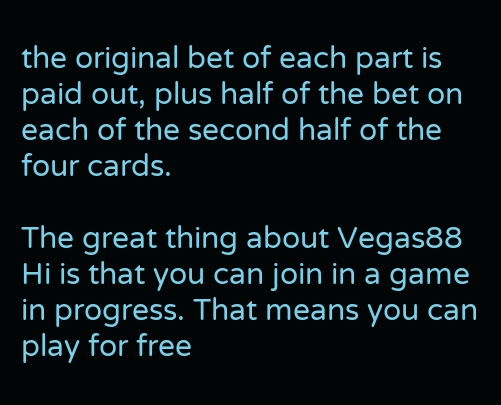the original bet of each part is paid out, plus half of the bet on each of the second half of the four cards.

The great thing about Vegas88 Hi is that you can join in a game in progress. That means you can play for free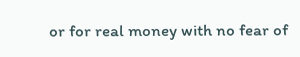or for real money with no fear of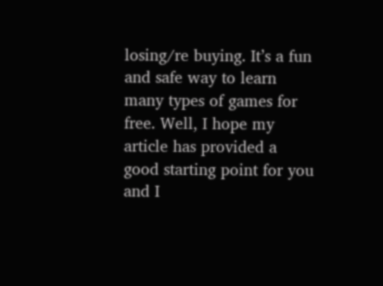losing/re buying. It’s a fun and safe way to learn many types of games for free. Well, I hope my article has provided a good starting point for you and I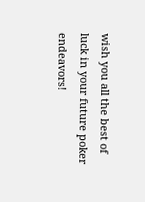wish you all the best of luck in your future poker endeavors!